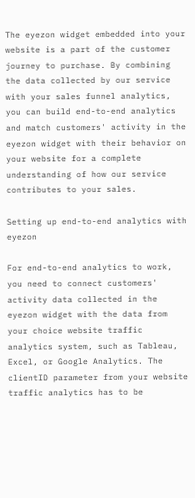The eyezon widget embedded into your website is a part of the customer journey to purchase. By combining the data collected by our service with your sales funnel analytics, you can build end-to-end analytics and match customers' activity in the eyezon widget with their behavior on your website for a complete understanding of how our service contributes to your sales.

Setting up end-to-end analytics with eyezon

For end-to-end analytics to work, you need to connect customers' activity data collected in the eyezon widget with the data from your choice website traffic analytics system, such as Tableau, Excel, or Google Analytics. The clientID parameter from your website traffic analytics has to be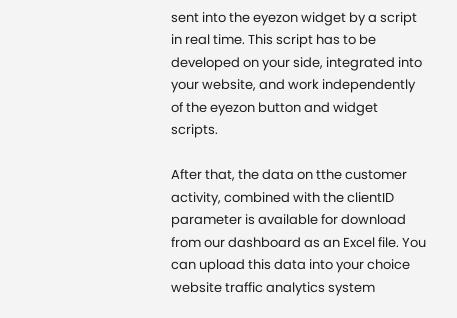sent into the eyezon widget by a script in real time. This script has to be developed on your side, integrated into your website, and work independently of the eyezon button and widget scripts.

After that, the data on tthe customer activity, combined with the clientID parameter is available for download from our dashboard as an Excel file. You can upload this data into your choice website traffic analytics system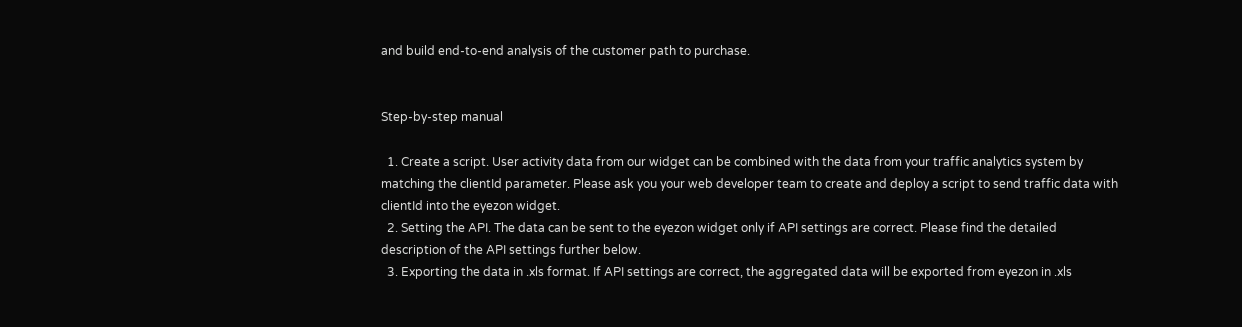and build end-to-end analysis of the customer path to purchase.


Step-by-step manual

  1. Create a script. User activity data from our widget can be combined with the data from your traffic analytics system by matching the clientId parameter. Please ask you your web developer team to create and deploy a script to send traffic data with clientId into the eyezon widget.
  2. Setting the API. The data can be sent to the eyezon widget only if API settings are correct. Please find the detailed description of the API settings further below.
  3. Exporting the data in .xls format. If API settings are correct, the aggregated data will be exported from eyezon in .xls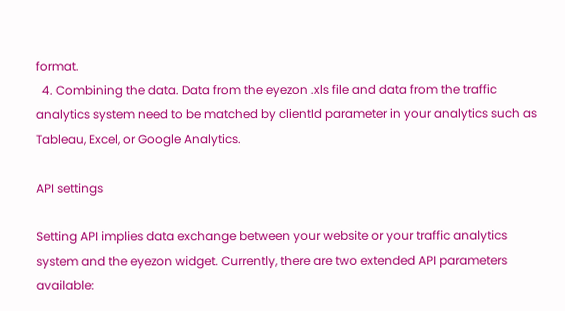format.
  4. Combining the data. Data from the eyezon .xls file and data from the traffic analytics system need to be matched by clientId parameter in your analytics such as Tableau, Excel, or Google Analytics.

API settings

Setting API implies data exchange between your website or your traffic analytics system and the eyezon widget. Currently, there are two extended API parameters available: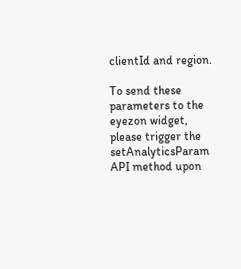clientId and region.

To send these parameters to the eyezon widget, please trigger the setAnalyticsParam API method upon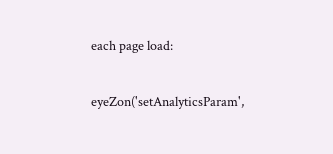each page load:

eyeZon('setAnalyticsParam',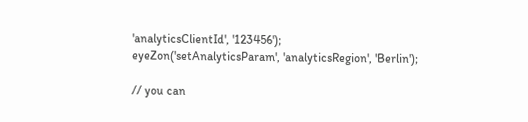'analyticsClientId', '123456');
eyeZon('setAnalyticsParam', 'analyticsRegion', 'Berlin');

// you can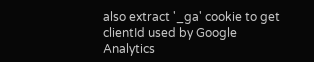also extract '_ga' cookie to get clientId used by Google Analytics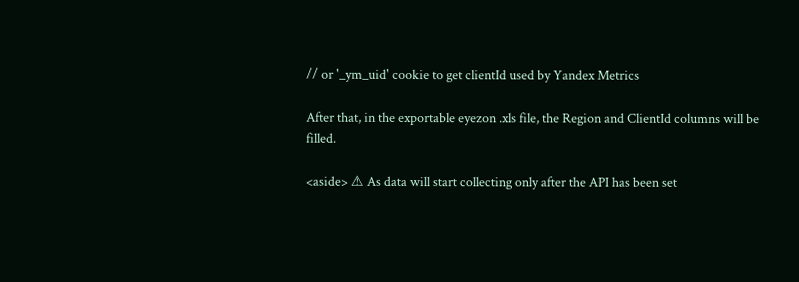// or '_ym_uid' cookie to get clientId used by Yandex Metrics

After that, in the exportable eyezon .xls file, the Region and ClientId columns will be filled.

<aside> ⚠ As data will start collecting only after the API has been set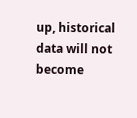up, historical data will not become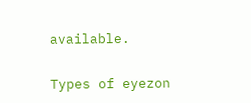available.


Types of eyezon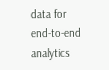data for end-to-end analytics